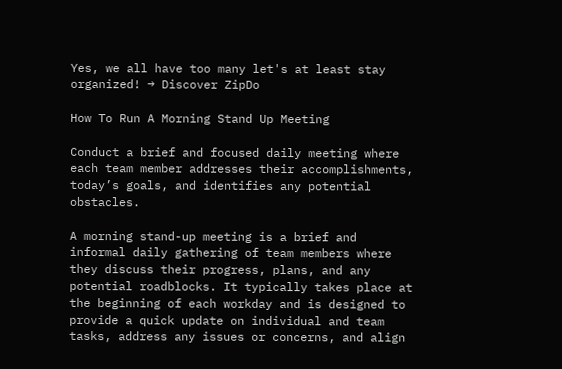Yes, we all have too many let's at least stay organized! → Discover ZipDo

How To Run A Morning Stand Up Meeting

Conduct a brief and focused daily meeting where each team member addresses their accomplishments, today’s goals, and identifies any potential obstacles.

A morning stand-up meeting is a brief and informal daily gathering of team members where they discuss their progress, plans, and any potential roadblocks. It typically takes place at the beginning of each workday and is designed to provide a quick update on individual and team tasks, address any issues or concerns, and align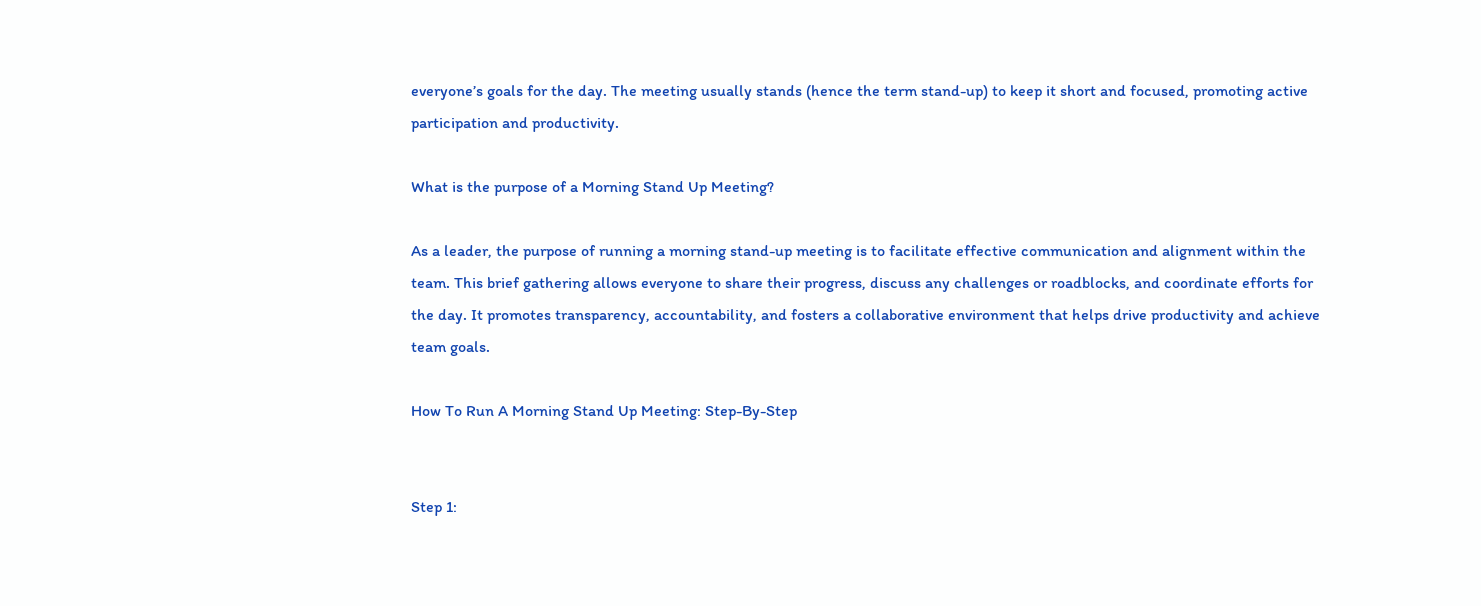everyone’s goals for the day. The meeting usually stands (hence the term stand-up) to keep it short and focused, promoting active participation and productivity.

What is the purpose of a Morning Stand Up Meeting?

As a leader, the purpose of running a morning stand-up meeting is to facilitate effective communication and alignment within the team. This brief gathering allows everyone to share their progress, discuss any challenges or roadblocks, and coordinate efforts for the day. It promotes transparency, accountability, and fosters a collaborative environment that helps drive productivity and achieve team goals.

How To Run A Morning Stand Up Meeting: Step-By-Step


Step 1: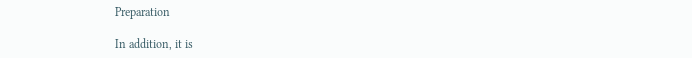Preparation

In addition, it is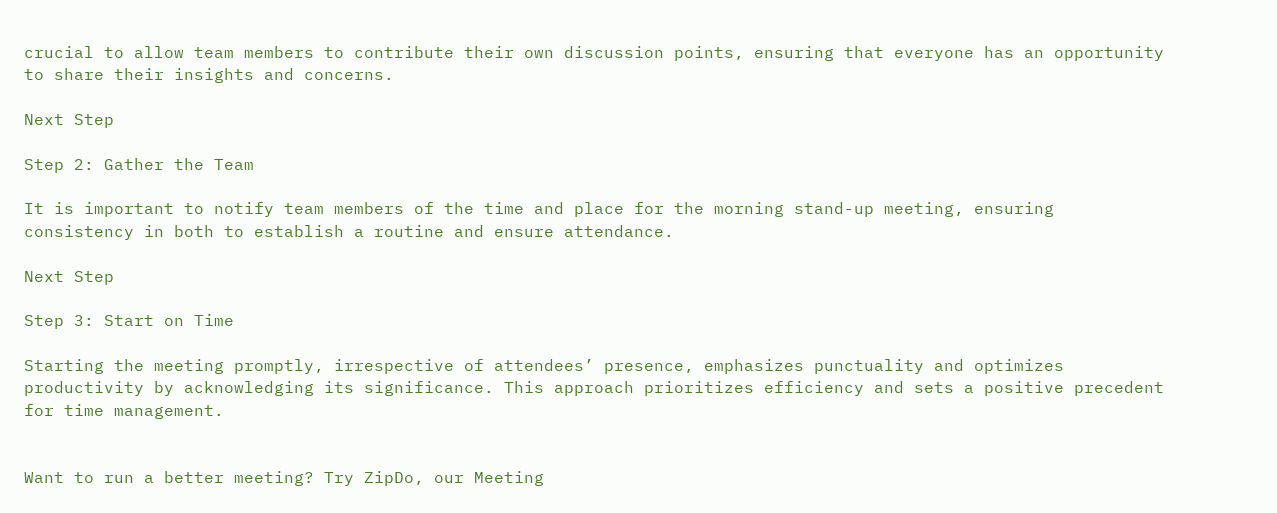crucial to allow team members to contribute their own discussion points, ensuring that everyone has an opportunity to share their insights and concerns.

Next Step

Step 2: Gather the Team

It is important to notify team members of the time and place for the morning stand-up meeting, ensuring consistency in both to establish a routine and ensure attendance.

Next Step

Step 3: Start on Time

Starting the meeting promptly, irrespective of attendees’ presence, emphasizes punctuality and optimizes productivity by acknowledging its significance. This approach prioritizes efficiency and sets a positive precedent for time management.


Want to run a better meeting? Try ZipDo, our Meeting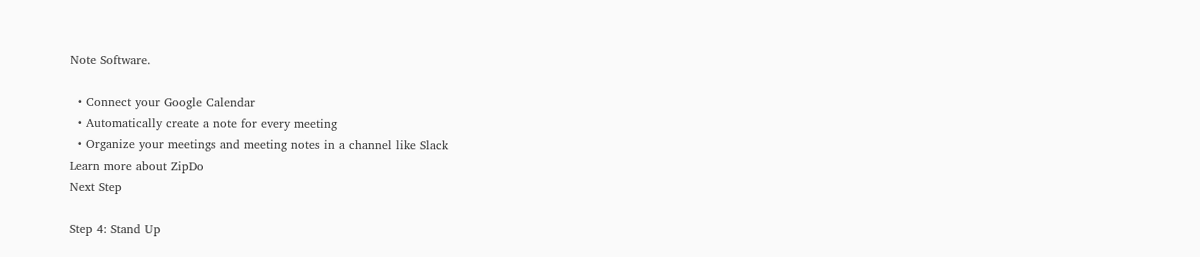Note Software.

  • Connect your Google Calendar
  • Automatically create a note for every meeting
  • Organize your meetings and meeting notes in a channel like Slack
Learn more about ZipDo
Next Step

Step 4: Stand Up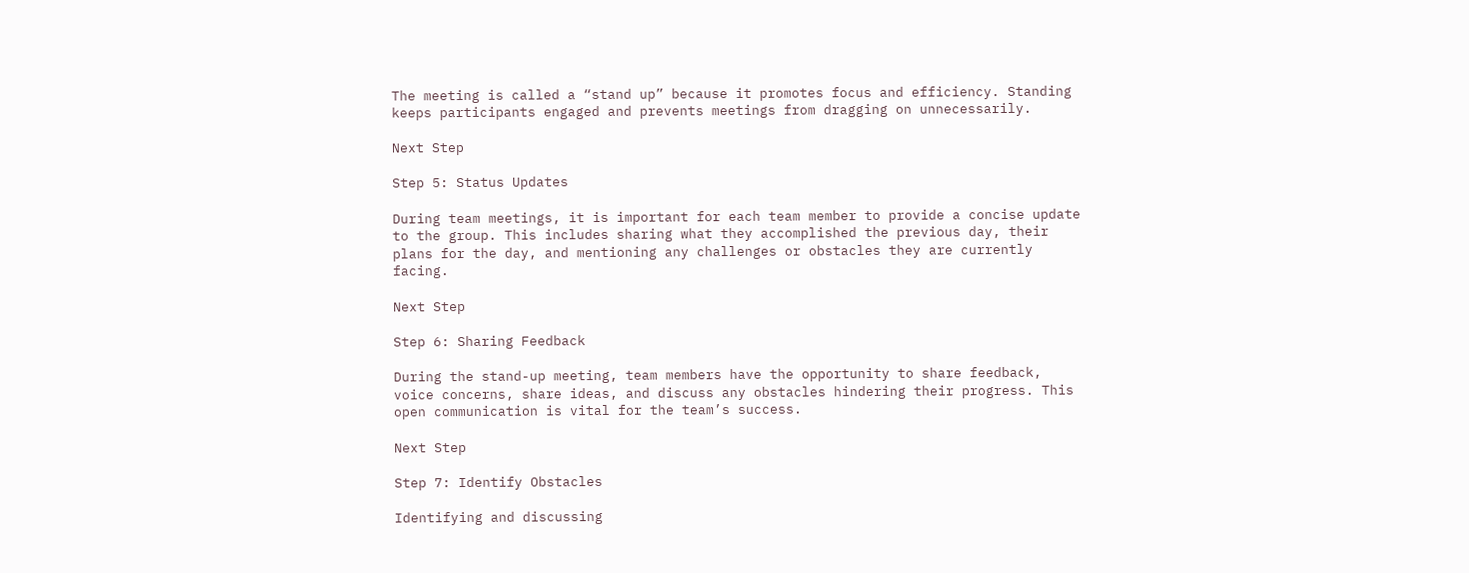The meeting is called a “stand up” because it promotes focus and efficiency. Standing keeps participants engaged and prevents meetings from dragging on unnecessarily.

Next Step

Step 5: Status Updates

During team meetings, it is important for each team member to provide a concise update to the group. This includes sharing what they accomplished the previous day, their plans for the day, and mentioning any challenges or obstacles they are currently facing.

Next Step

Step 6: Sharing Feedback

During the stand-up meeting, team members have the opportunity to share feedback, voice concerns, share ideas, and discuss any obstacles hindering their progress. This open communication is vital for the team’s success.

Next Step

Step 7: Identify Obstacles

Identifying and discussing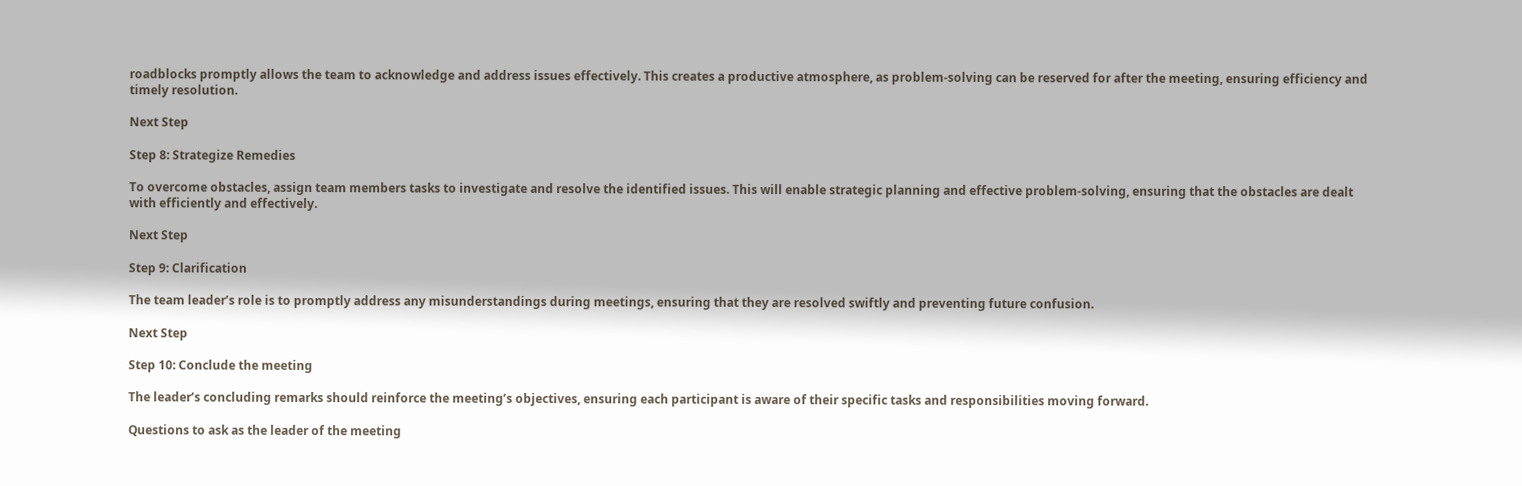roadblocks promptly allows the team to acknowledge and address issues effectively. This creates a productive atmosphere, as problem-solving can be reserved for after the meeting, ensuring efficiency and timely resolution.

Next Step

Step 8: Strategize Remedies

To overcome obstacles, assign team members tasks to investigate and resolve the identified issues. This will enable strategic planning and effective problem-solving, ensuring that the obstacles are dealt with efficiently and effectively.

Next Step

Step 9: Clarification

The team leader’s role is to promptly address any misunderstandings during meetings, ensuring that they are resolved swiftly and preventing future confusion.

Next Step

Step 10: Conclude the meeting

The leader’s concluding remarks should reinforce the meeting’s objectives, ensuring each participant is aware of their specific tasks and responsibilities moving forward.

Questions to ask as the leader of the meeting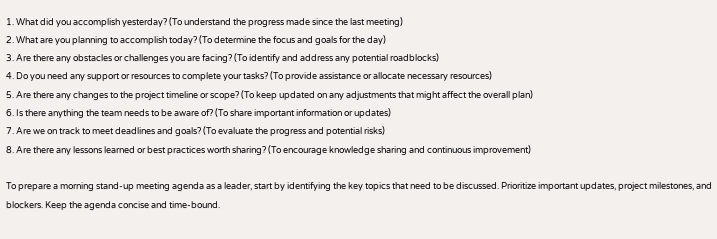1. What did you accomplish yesterday? (To understand the progress made since the last meeting)
2. What are you planning to accomplish today? (To determine the focus and goals for the day)
3. Are there any obstacles or challenges you are facing? (To identify and address any potential roadblocks)
4. Do you need any support or resources to complete your tasks? (To provide assistance or allocate necessary resources)
5. Are there any changes to the project timeline or scope? (To keep updated on any adjustments that might affect the overall plan)
6. Is there anything the team needs to be aware of? (To share important information or updates)
7. Are we on track to meet deadlines and goals? (To evaluate the progress and potential risks)
8. Are there any lessons learned or best practices worth sharing? (To encourage knowledge sharing and continuous improvement)

To prepare a morning stand-up meeting agenda as a leader, start by identifying the key topics that need to be discussed. Prioritize important updates, project milestones, and blockers. Keep the agenda concise and time-bound.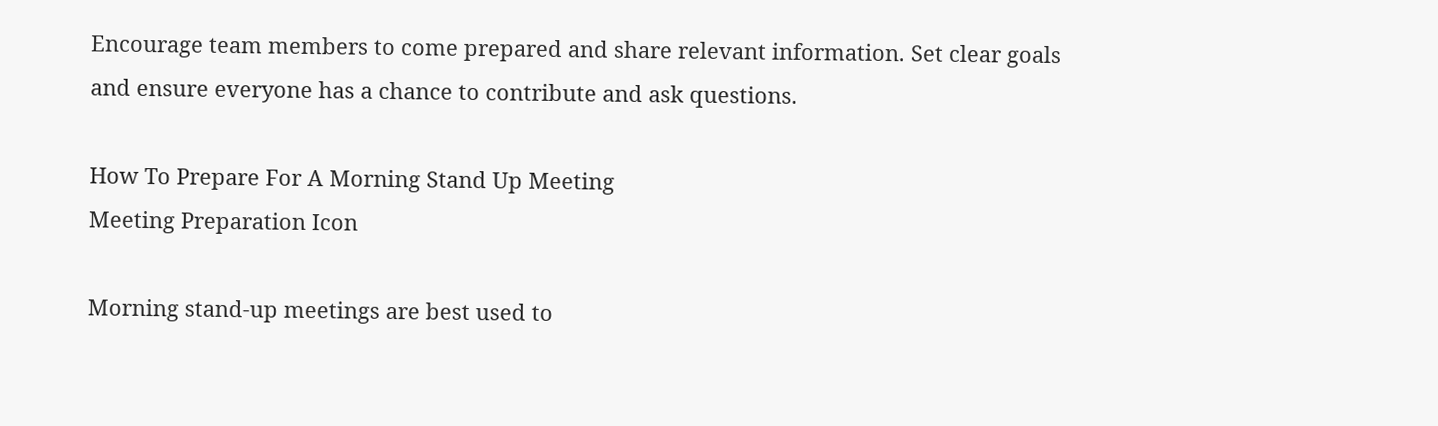Encourage team members to come prepared and share relevant information. Set clear goals and ensure everyone has a chance to contribute and ask questions.

How To Prepare For A Morning Stand Up Meeting
Meeting Preparation Icon

Morning stand-up meetings are best used to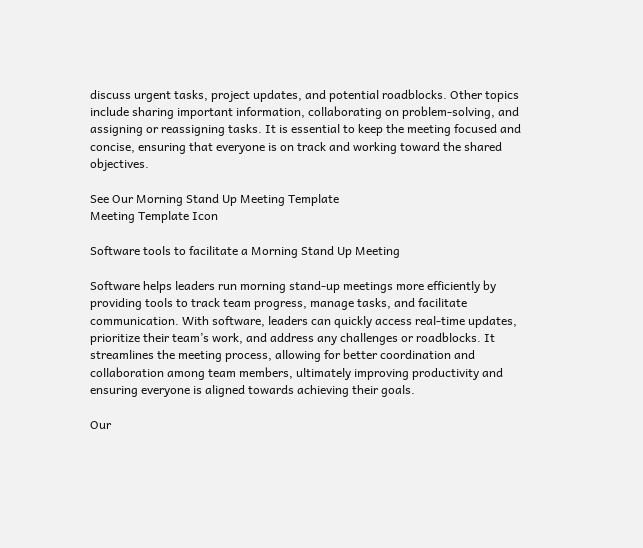discuss urgent tasks, project updates, and potential roadblocks. Other topics include sharing important information, collaborating on problem-solving, and assigning or reassigning tasks. It is essential to keep the meeting focused and concise, ensuring that everyone is on track and working toward the shared objectives.

See Our Morning Stand Up Meeting Template
Meeting Template Icon

Software tools to facilitate a Morning Stand Up Meeting

Software helps leaders run morning stand-up meetings more efficiently by providing tools to track team progress, manage tasks, and facilitate communication. With software, leaders can quickly access real-time updates, prioritize their team’s work, and address any challenges or roadblocks. It streamlines the meeting process, allowing for better coordination and collaboration among team members, ultimately improving productivity and ensuring everyone is aligned towards achieving their goals.

Our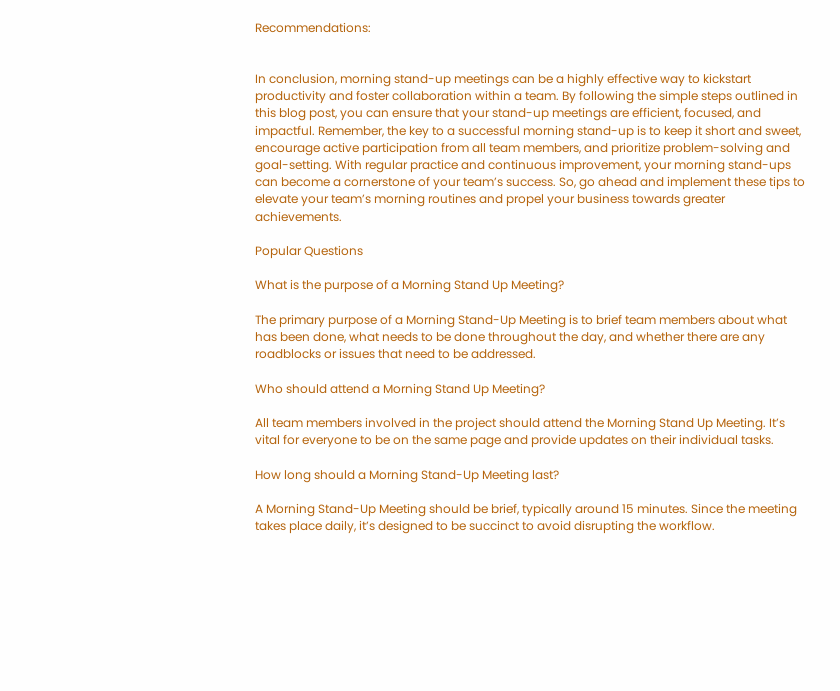Recommendations:


In conclusion, morning stand-up meetings can be a highly effective way to kickstart productivity and foster collaboration within a team. By following the simple steps outlined in this blog post, you can ensure that your stand-up meetings are efficient, focused, and impactful. Remember, the key to a successful morning stand-up is to keep it short and sweet, encourage active participation from all team members, and prioritize problem-solving and goal-setting. With regular practice and continuous improvement, your morning stand-ups can become a cornerstone of your team’s success. So, go ahead and implement these tips to elevate your team’s morning routines and propel your business towards greater achievements.

Popular Questions

What is the purpose of a Morning Stand Up Meeting?

The primary purpose of a Morning Stand-Up Meeting is to brief team members about what has been done, what needs to be done throughout the day, and whether there are any roadblocks or issues that need to be addressed.

Who should attend a Morning Stand Up Meeting?

All team members involved in the project should attend the Morning Stand Up Meeting. It’s vital for everyone to be on the same page and provide updates on their individual tasks.

How long should a Morning Stand-Up Meeting last?

A Morning Stand-Up Meeting should be brief, typically around 15 minutes. Since the meeting takes place daily, it’s designed to be succinct to avoid disrupting the workflow.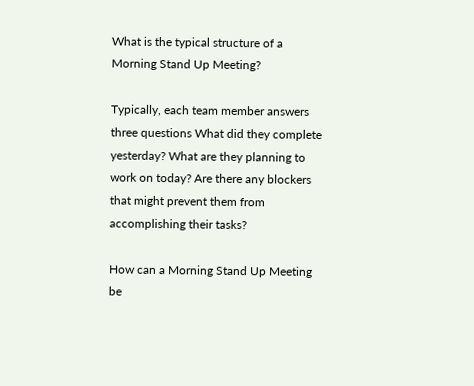What is the typical structure of a Morning Stand Up Meeting?

Typically, each team member answers three questions What did they complete yesterday? What are they planning to work on today? Are there any blockers that might prevent them from accomplishing their tasks?

How can a Morning Stand Up Meeting be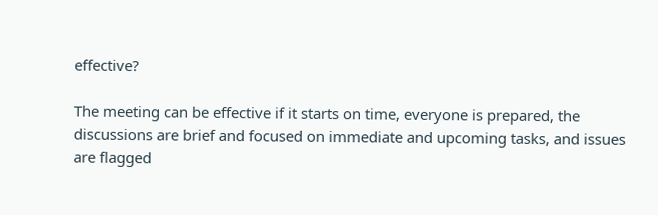effective?

The meeting can be effective if it starts on time, everyone is prepared, the discussions are brief and focused on immediate and upcoming tasks, and issues are flagged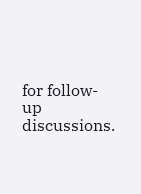for follow-up discussions.